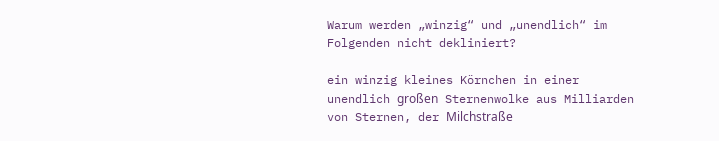Warum werden „winzig“ und „unendlich“ im Folgenden nicht dekliniert?

ein winzig kleines Körnchen in einer unendlich großen Sternenwolke aus Milliarden von Sternen, der Milchstraße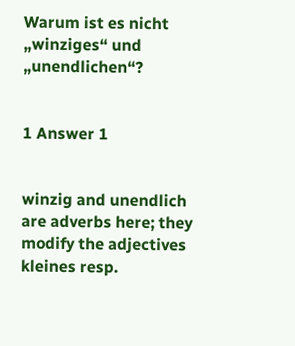Warum ist es nicht „winziges“ und „unendlichen“?


1 Answer 1


winzig and unendlich are adverbs here; they modify the adjectives kleines resp.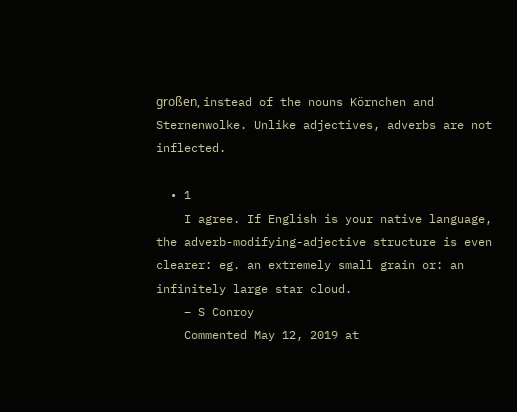großen, instead of the nouns Körnchen and Sternenwolke. Unlike adjectives, adverbs are not inflected.

  • 1
    I agree. If English is your native language, the adverb-modifying-adjective structure is even clearer: eg. an extremely small grain or: an infinitely large star cloud.
    – S Conroy
    Commented May 12, 2019 at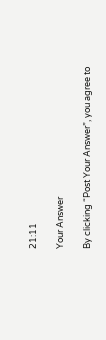21:11

Your Answer

By clicking “Post Your Answer”, you agree to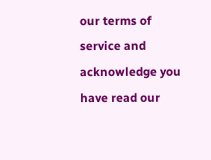our terms of service and acknowledge you have read our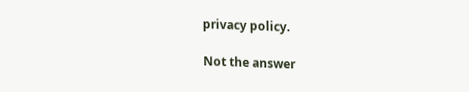privacy policy.

Not the answer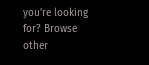you're looking for? Browse other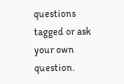questions tagged or ask your own question.